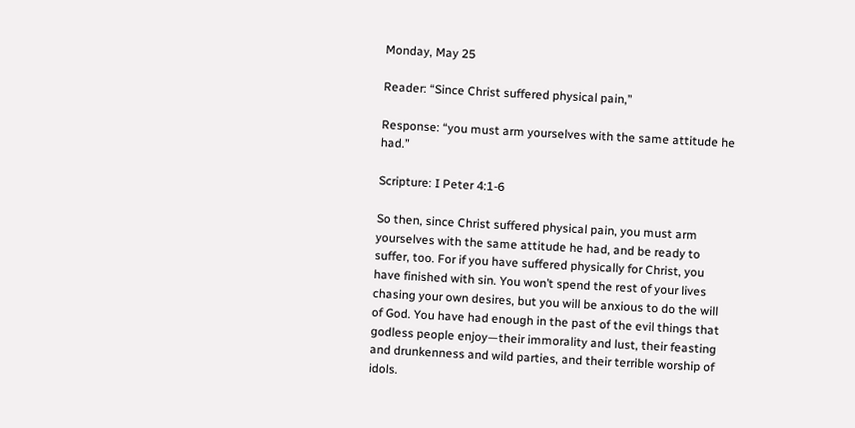Monday, May 25

Reader: “Since Christ suffered physical pain,”

Response: “you must arm yourselves with the same attitude he had.”

Scripture: I Peter 4:1-6

So then, since Christ suffered physical pain, you must arm yourselves with the same attitude he had, and be ready to suffer, too. For if you have suffered physically for Christ, you have finished with sin. You won’t spend the rest of your lives chasing your own desires, but you will be anxious to do the will of God. You have had enough in the past of the evil things that godless people enjoy—their immorality and lust, their feasting and drunkenness and wild parties, and their terrible worship of idols.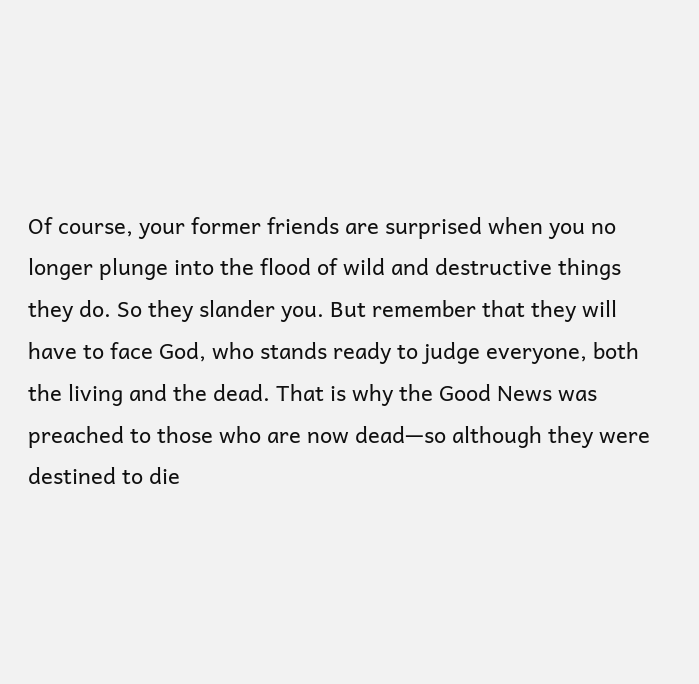Of course, your former friends are surprised when you no longer plunge into the flood of wild and destructive things they do. So they slander you. But remember that they will have to face God, who stands ready to judge everyone, both the living and the dead. That is why the Good News was preached to those who are now dead—so although they were destined to die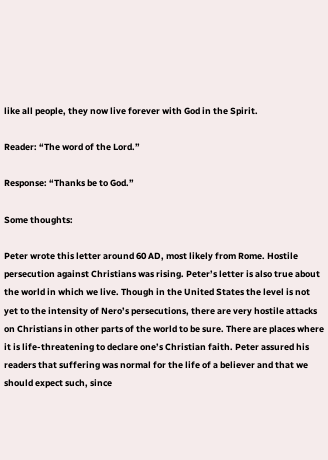like all people, they now live forever with God in the Spirit.

Reader: “The word of the Lord.”

Response: “Thanks be to God.”

Some thoughts:

Peter wrote this letter around 60 AD, most likely from Rome. Hostile persecution against Christians was rising. Peter’s letter is also true about the world in which we live. Though in the United States the level is not yet to the intensity of Nero’s persecutions, there are very hostile attacks on Christians in other parts of the world to be sure. There are places where it is life-threatening to declare one’s Christian faith. Peter assured his readers that suffering was normal for the life of a believer and that we should expect such, since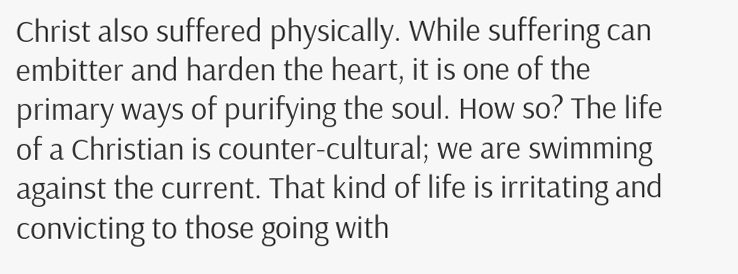Christ also suffered physically. While suffering can embitter and harden the heart, it is one of the primary ways of purifying the soul. How so? The life of a Christian is counter-cultural; we are swimming against the current. That kind of life is irritating and convicting to those going with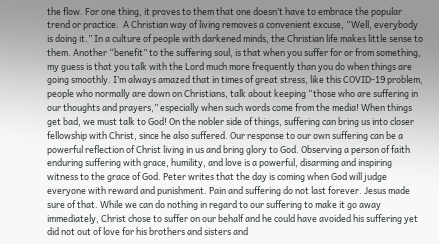the flow. For one thing, it proves to them that one doesn’t have to embrace the popular trend or practice.  A Christian way of living removes a convenient excuse, “Well, everybody is doing it.” In a culture of people with darkened minds, the Christian life makes little sense to them. Another “benefit” to the suffering soul, is that when you suffer for or from something, my guess is that you talk with the Lord much more frequently than you do when things are going smoothly. I’m always amazed that in times of great stress, like this COVID-19 problem, people who normally are down on Christians, talk about keeping “those who are suffering in our thoughts and prayers,” especially when such words come from the media! When things get bad, we must talk to God! On the nobler side of things, suffering can bring us into closer fellowship with Christ, since he also suffered. Our response to our own suffering can be a powerful reflection of Christ living in us and bring glory to God. Observing a person of faith enduring suffering with grace, humility, and love is a powerful, disarming and inspiring witness to the grace of God. Peter writes that the day is coming when God will judge everyone with reward and punishment. Pain and suffering do not last forever. Jesus made sure of that. While we can do nothing in regard to our suffering to make it go away immediately, Christ chose to suffer on our behalf and he could have avoided his suffering yet did not out of love for his brothers and sisters and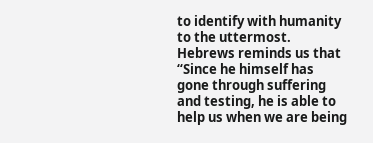to identify with humanity to the uttermost. Hebrews reminds us that “Since he himself has gone through suffering and testing, he is able to help us when we are being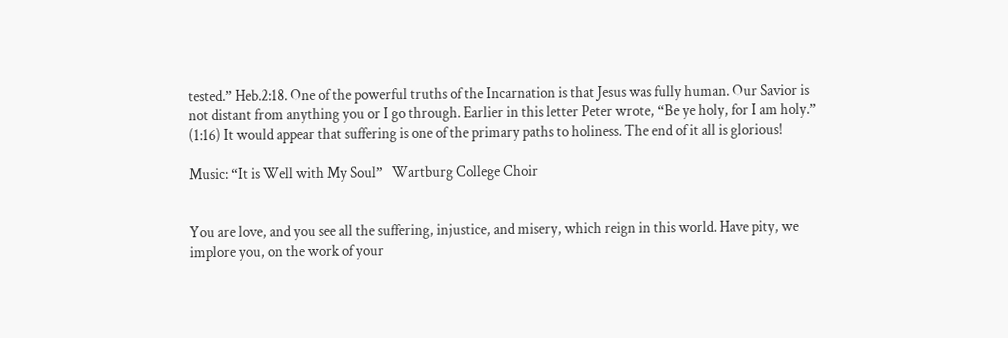tested.” Heb.2:18. One of the powerful truths of the Incarnation is that Jesus was fully human. Our Savior is not distant from anything you or I go through. Earlier in this letter Peter wrote, “Be ye holy, for I am holy.” (1:16) It would appear that suffering is one of the primary paths to holiness. The end of it all is glorious!

Music: “It is Well with My Soul”   Wartburg College Choir


You are love, and you see all the suffering, injustice, and misery, which reign in this world. Have pity, we implore you, on the work of your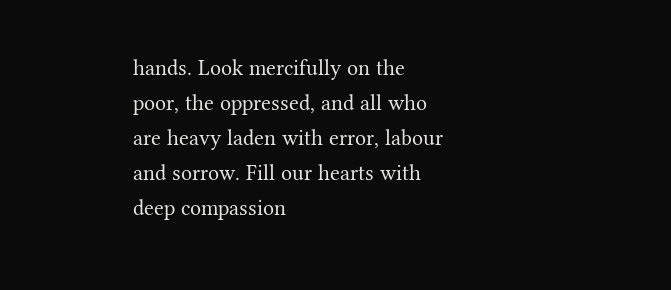hands. Look mercifully on the poor, the oppressed, and all who are heavy laden with error, labour and sorrow. Fill our hearts with deep compassion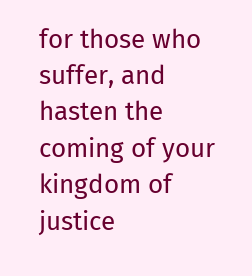for those who suffer, and hasten the coming of your kingdom of justice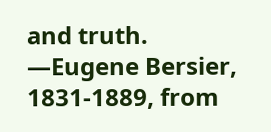and truth.     ―Eugene Bersier, 1831-1889, from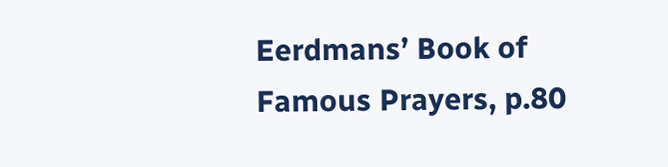Eerdmans’ Book of Famous Prayers, p.80